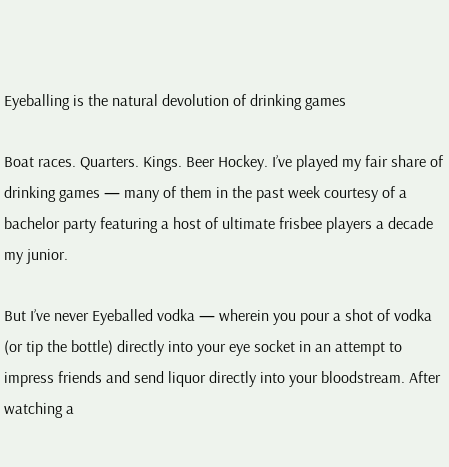Eyeballing is the natural devolution of drinking games

Boat races. Quarters. Kings. Beer Hockey. I’ve played my fair share of drinking games — many of them in the past week courtesy of a bachelor party featuring a host of ultimate frisbee players a decade my junior.

But I’ve never Eyeballed vodka — wherein you pour a shot of vodka (or tip the bottle) directly into your eye socket in an attempt to impress friends and send liquor directly into your bloodstream. After watching a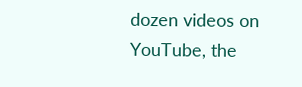dozen videos on YouTube, the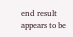end result appears to be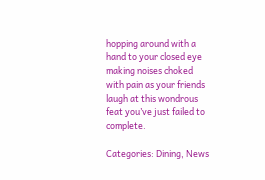hopping around with a hand to your closed eye making noises choked with pain as your friends laugh at this wondrous feat you’ve just failed to complete.

Categories: Dining, News